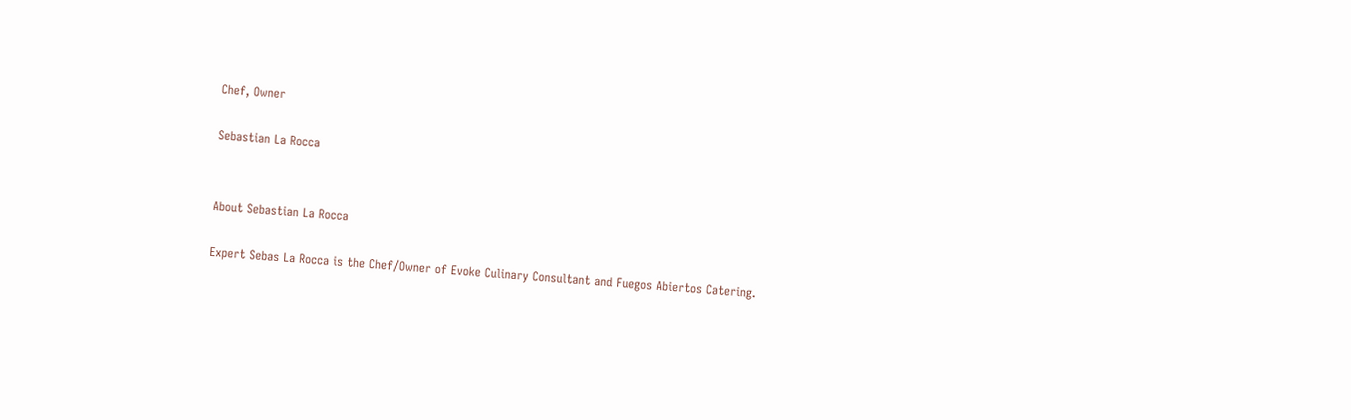Chef, Owner

Sebastian La Rocca


About Sebastian La Rocca

Expert Sebas La Rocca is the Chef/Owner of Evoke Culinary Consultant and Fuegos Abiertos Catering.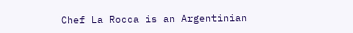Chef La Rocca is an Argentinian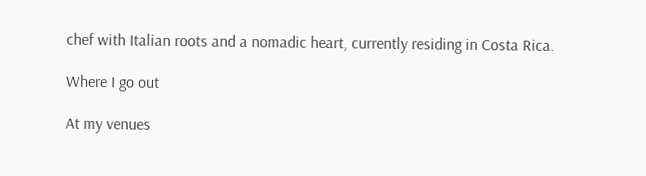chef with Italian roots and a nomadic heart, currently residing in Costa Rica.

Where I go out

At my venues